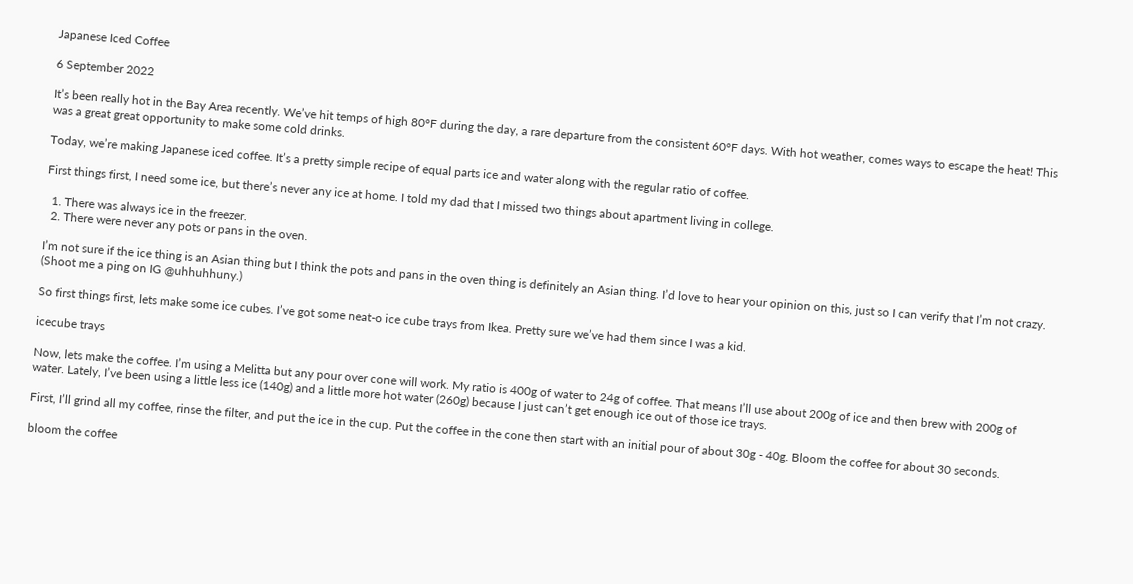Japanese Iced Coffee

6 September 2022

It’s been really hot in the Bay Area recently. We’ve hit temps of high 80°F during the day, a rare departure from the consistent 60°F days. With hot weather, comes ways to escape the heat! This was a great great opportunity to make some cold drinks.

Today, we’re making Japanese iced coffee. It’s a pretty simple recipe of equal parts ice and water along with the regular ratio of coffee.

First things first, I need some ice, but there’s never any ice at home. I told my dad that I missed two things about apartment living in college.

  1. There was always ice in the freezer.
  2. There were never any pots or pans in the oven.

I’m not sure if the ice thing is an Asian thing but I think the pots and pans in the oven thing is definitely an Asian thing. I’d love to hear your opinion on this, just so I can verify that I’m not crazy. (Shoot me a ping on IG @uhhuhhuny.)

So first things first, lets make some ice cubes. I’ve got some neat-o ice cube trays from Ikea. Pretty sure we’ve had them since I was a kid.

icecube trays

Now, lets make the coffee. I’m using a Melitta but any pour over cone will work. My ratio is 400g of water to 24g of coffee. That means I’ll use about 200g of ice and then brew with 200g of water. Lately, I’ve been using a little less ice (140g) and a little more hot water (260g) because I just can’t get enough ice out of those ice trays.

First, I’ll grind all my coffee, rinse the filter, and put the ice in the cup. Put the coffee in the cone then start with an initial pour of about 30g - 40g. Bloom the coffee for about 30 seconds.

bloom the coffee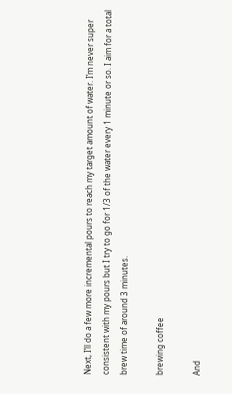Next, I’ll do a few more incremental pours to reach my target amount of water. I’m never super consistent with my pours but I try to go for 1/3 of the water every 1 minute or so. I aim for a total brew time of around 3 minutes.

brewing coffee

And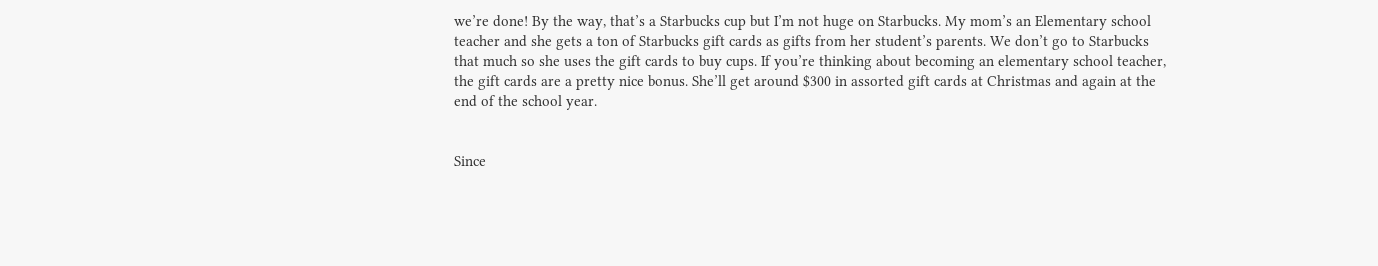we’re done! By the way, that’s a Starbucks cup but I’m not huge on Starbucks. My mom’s an Elementary school teacher and she gets a ton of Starbucks gift cards as gifts from her student’s parents. We don’t go to Starbucks that much so she uses the gift cards to buy cups. If you’re thinking about becoming an elementary school teacher, the gift cards are a pretty nice bonus. She’ll get around $300 in assorted gift cards at Christmas and again at the end of the school year.


Since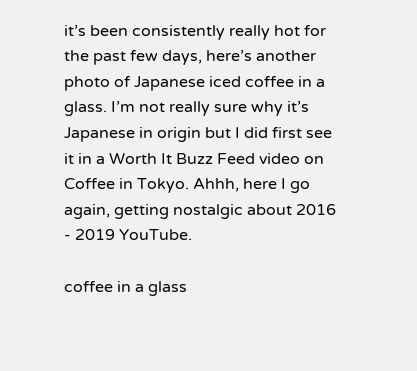it’s been consistently really hot for the past few days, here’s another photo of Japanese iced coffee in a glass. I’m not really sure why it’s Japanese in origin but I did first see it in a Worth It Buzz Feed video on Coffee in Tokyo. Ahhh, here I go again, getting nostalgic about 2016 - 2019 YouTube.

coffee in a glass